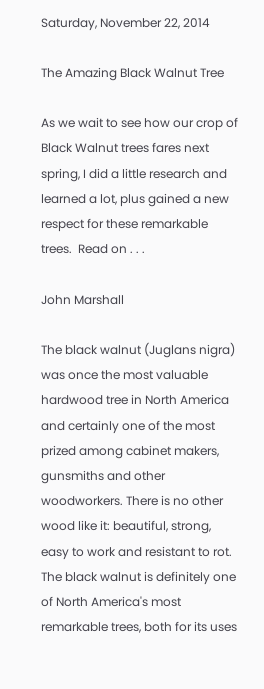Saturday, November 22, 2014

The Amazing Black Walnut Tree

As we wait to see how our crop of Black Walnut trees fares next spring, I did a little research and learned a lot, plus gained a new respect for these remarkable trees.  Read on . . .

John Marshall

The black walnut (Juglans nigra) was once the most valuable hardwood tree in North America and certainly one of the most prized among cabinet makers, gunsmiths and other woodworkers. There is no other wood like it: beautiful, strong, easy to work and resistant to rot. The black walnut is definitely one of North America's most remarkable trees, both for its uses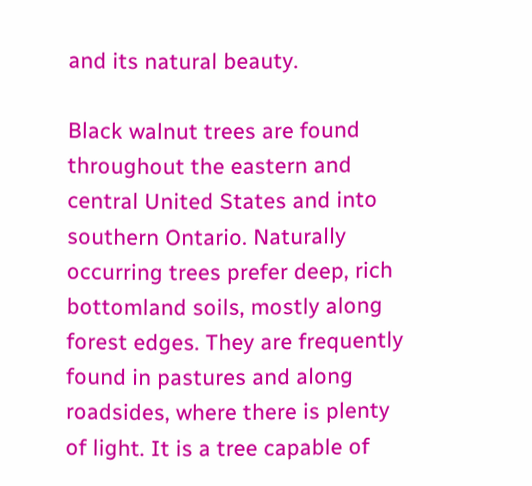and its natural beauty.

Black walnut trees are found throughout the eastern and central United States and into southern Ontario. Naturally occurring trees prefer deep, rich bottomland soils, mostly along forest edges. They are frequently found in pastures and along roadsides, where there is plenty of light. It is a tree capable of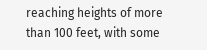reaching heights of more than 100 feet, with some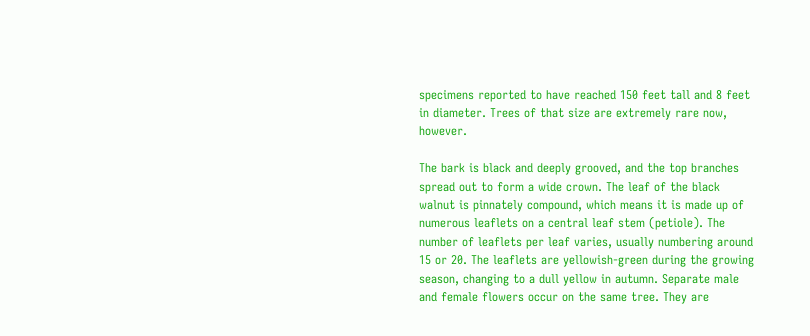specimens reported to have reached 150 feet tall and 8 feet in diameter. Trees of that size are extremely rare now, however.

The bark is black and deeply grooved, and the top branches spread out to form a wide crown. The leaf of the black walnut is pinnately compound, which means it is made up of numerous leaflets on a central leaf stem (petiole). The number of leaflets per leaf varies, usually numbering around 15 or 20. The leaflets are yellowish-green during the growing season, changing to a dull yellow in autumn. Separate male and female flowers occur on the same tree. They are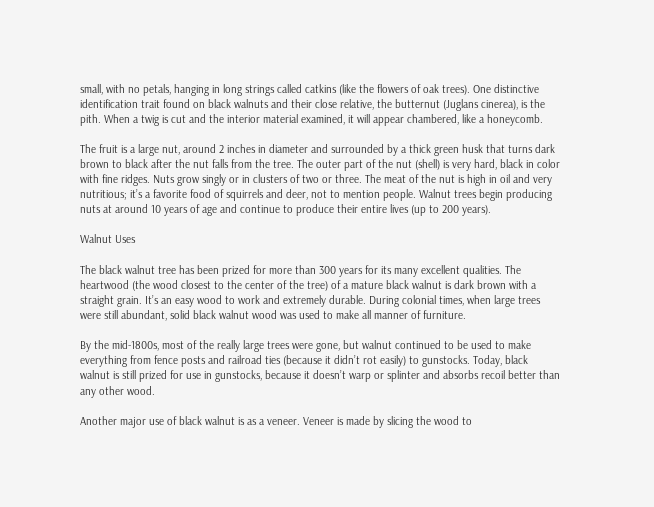small, with no petals, hanging in long strings called catkins (like the flowers of oak trees). One distinctive identification trait found on black walnuts and their close relative, the butternut (Juglans cinerea), is the pith. When a twig is cut and the interior material examined, it will appear chambered, like a honeycomb.

The fruit is a large nut, around 2 inches in diameter and surrounded by a thick green husk that turns dark brown to black after the nut falls from the tree. The outer part of the nut (shell) is very hard, black in color with fine ridges. Nuts grow singly or in clusters of two or three. The meat of the nut is high in oil and very nutritious; it’s a favorite food of squirrels and deer, not to mention people. Walnut trees begin producing nuts at around 10 years of age and continue to produce their entire lives (up to 200 years).

Walnut Uses

The black walnut tree has been prized for more than 300 years for its many excellent qualities. The heartwood (the wood closest to the center of the tree) of a mature black walnut is dark brown with a straight grain. It’s an easy wood to work and extremely durable. During colonial times, when large trees were still abundant, solid black walnut wood was used to make all manner of furniture.

By the mid-1800s, most of the really large trees were gone, but walnut continued to be used to make everything from fence posts and railroad ties (because it didn’t rot easily) to gunstocks. Today, black walnut is still prized for use in gunstocks, because it doesn’t warp or splinter and absorbs recoil better than any other wood.

Another major use of black walnut is as a veneer. Veneer is made by slicing the wood to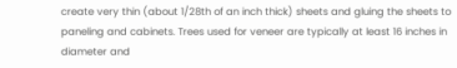create very thin (about 1/28th of an inch thick) sheets and gluing the sheets to paneling and cabinets. Trees used for veneer are typically at least 16 inches in diameter and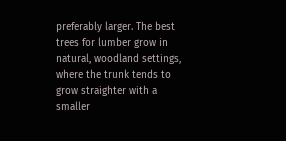preferably larger. The best trees for lumber grow in natural, woodland settings, where the trunk tends to grow straighter with a smaller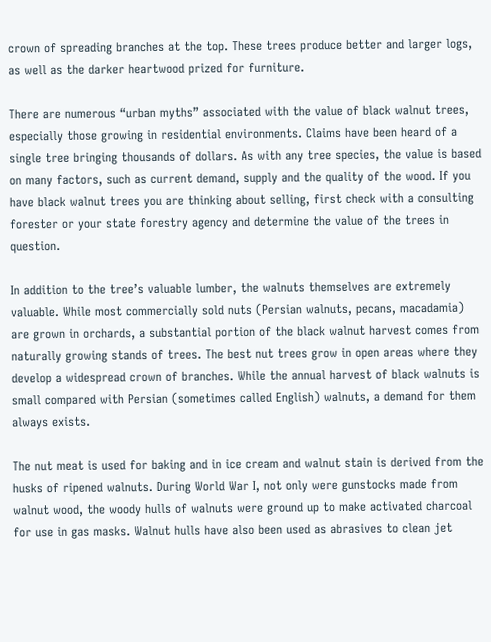crown of spreading branches at the top. These trees produce better and larger logs, as well as the darker heartwood prized for furniture.

There are numerous “urban myths” associated with the value of black walnut trees, especially those growing in residential environments. Claims have been heard of a single tree bringing thousands of dollars. As with any tree species, the value is based on many factors, such as current demand, supply and the quality of the wood. If you have black walnut trees you are thinking about selling, first check with a consulting forester or your state forestry agency and determine the value of the trees in question.

In addition to the tree’s valuable lumber, the walnuts themselves are extremely valuable. While most commercially sold nuts (Persian walnuts, pecans, macadamia) are grown in orchards, a substantial portion of the black walnut harvest comes from naturally growing stands of trees. The best nut trees grow in open areas where they develop a widespread crown of branches. While the annual harvest of black walnuts is small compared with Persian (sometimes called English) walnuts, a demand for them always exists.

The nut meat is used for baking and in ice cream and walnut stain is derived from the husks of ripened walnuts. During World War I, not only were gunstocks made from walnut wood, the woody hulls of walnuts were ground up to make activated charcoal for use in gas masks. Walnut hulls have also been used as abrasives to clean jet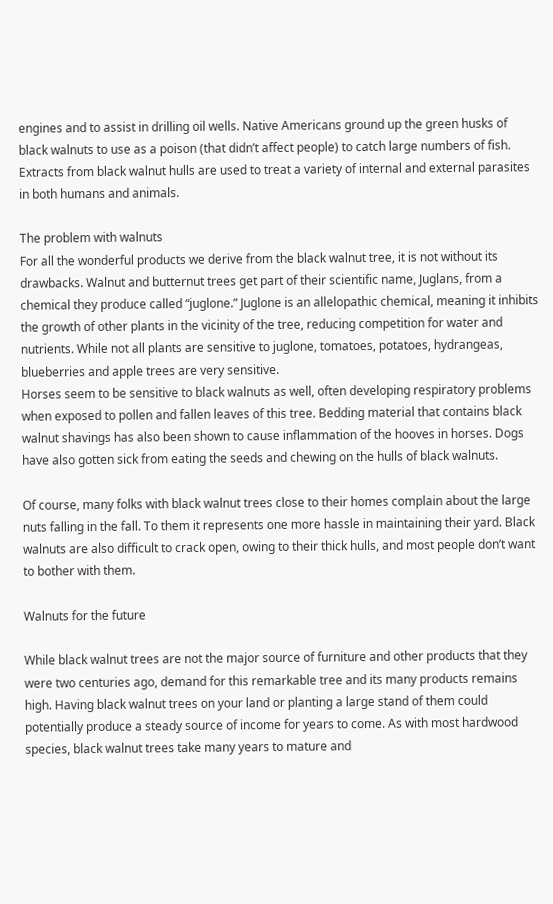engines and to assist in drilling oil wells. Native Americans ground up the green husks of black walnuts to use as a poison (that didn’t affect people) to catch large numbers of fish. Extracts from black walnut hulls are used to treat a variety of internal and external parasites in both humans and animals.

The problem with walnuts
For all the wonderful products we derive from the black walnut tree, it is not without its drawbacks. Walnut and butternut trees get part of their scientific name, Juglans, from a chemical they produce called “juglone.” Juglone is an allelopathic chemical, meaning it inhibits the growth of other plants in the vicinity of the tree, reducing competition for water and nutrients. While not all plants are sensitive to juglone, tomatoes, potatoes, hydrangeas, blueberries and apple trees are very sensitive.
Horses seem to be sensitive to black walnuts as well, often developing respiratory problems when exposed to pollen and fallen leaves of this tree. Bedding material that contains black walnut shavings has also been shown to cause inflammation of the hooves in horses. Dogs have also gotten sick from eating the seeds and chewing on the hulls of black walnuts.

Of course, many folks with black walnut trees close to their homes complain about the large nuts falling in the fall. To them it represents one more hassle in maintaining their yard. Black walnuts are also difficult to crack open, owing to their thick hulls, and most people don’t want to bother with them.

Walnuts for the future

While black walnut trees are not the major source of furniture and other products that they were two centuries ago, demand for this remarkable tree and its many products remains high. Having black walnut trees on your land or planting a large stand of them could potentially produce a steady source of income for years to come. As with most hardwood species, black walnut trees take many years to mature and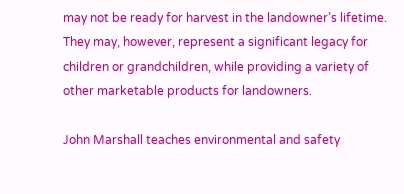may not be ready for harvest in the landowner’s lifetime. They may, however, represent a significant legacy for children or grandchildren, while providing a variety of other marketable products for landowners.

John Marshall teaches environmental and safety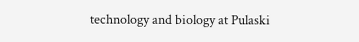technology and biology at Pulaski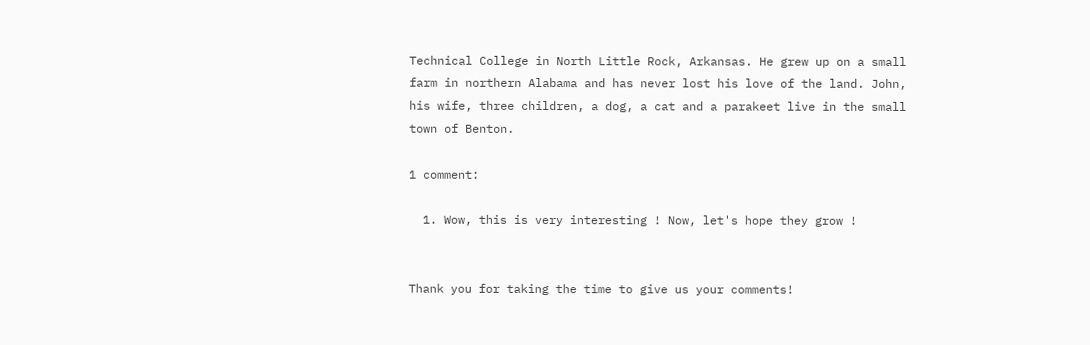Technical College in North Little Rock, Arkansas. He grew up on a small farm in northern Alabama and has never lost his love of the land. John, his wife, three children, a dog, a cat and a parakeet live in the small town of Benton.

1 comment:

  1. Wow, this is very interesting ! Now, let's hope they grow !


Thank you for taking the time to give us your comments!